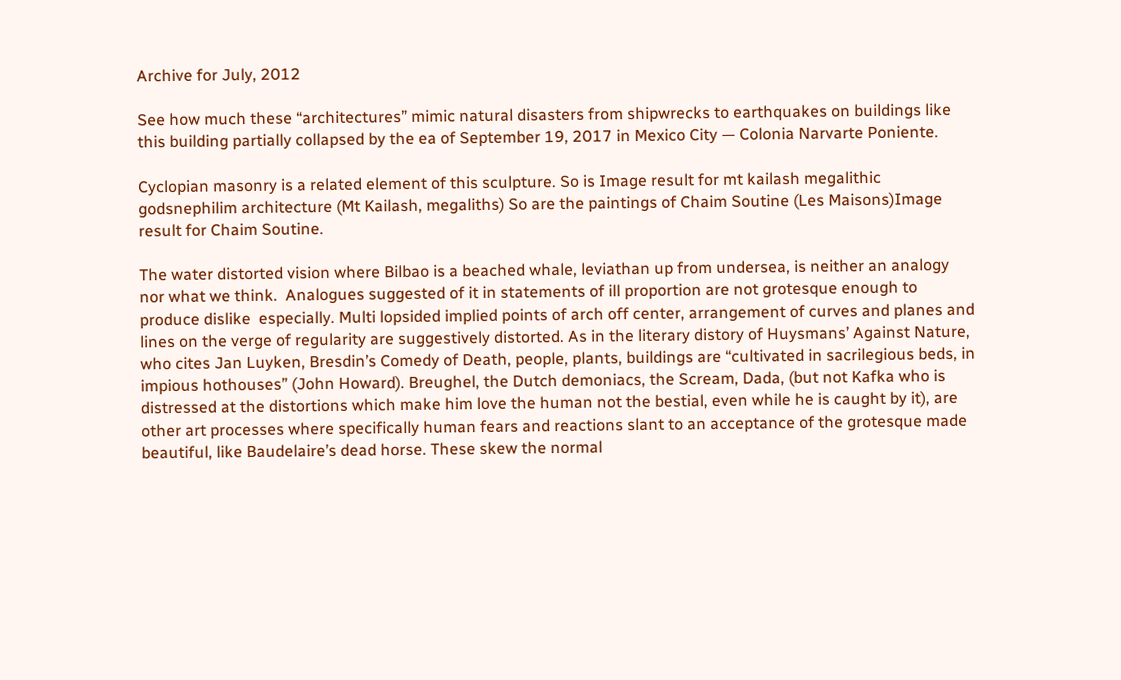Archive for July, 2012

See how much these “architectures” mimic natural disasters from shipwrecks to earthquakes on buildings like this building partially collapsed by the ea of September 19, 2017 in Mexico City — Colonia Narvarte Poniente.

Cyclopian masonry is a related element of this sculpture. So is Image result for mt kailash megalithic godsnephilim architecture (Mt Kailash, megaliths) So are the paintings of Chaim Soutine (Les Maisons)Image result for Chaim Soutine.

The water distorted vision where Bilbao is a beached whale, leviathan up from undersea, is neither an analogy nor what we think.  Analogues suggested of it in statements of ill proportion are not grotesque enough to produce dislike  especially. Multi lopsided implied points of arch off center, arrangement of curves and planes and lines on the verge of regularity are suggestively distorted. As in the literary distory of Huysmans’ Against Nature, who cites Jan Luyken, Bresdin’s Comedy of Death, people, plants, buildings are “cultivated in sacrilegious beds, in impious hothouses” (John Howard). Breughel, the Dutch demoniacs, the Scream, Dada, (but not Kafka who is distressed at the distortions which make him love the human not the bestial, even while he is caught by it), are other art processes where specifically human fears and reactions slant to an acceptance of the grotesque made beautiful, like Baudelaire’s dead horse. These skew the normal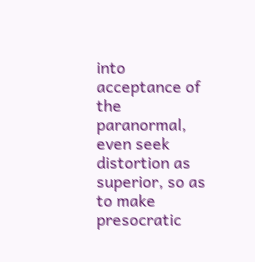into acceptance of the paranormal, even seek distortion as superior, so as to make presocratic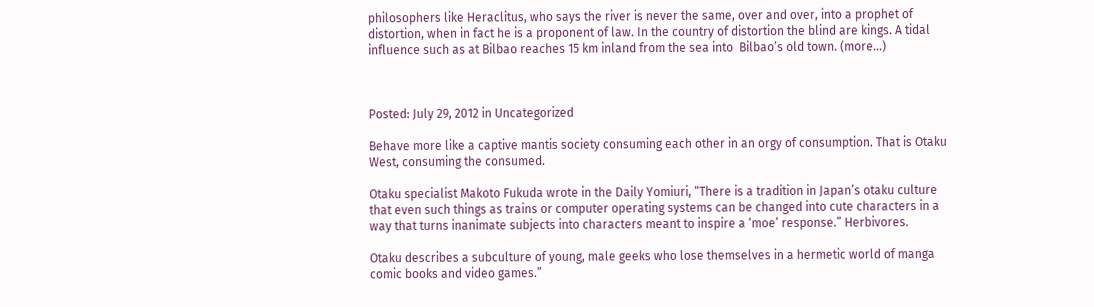philosophers like Heraclitus, who says the river is never the same, over and over, into a prophet of distortion, when in fact he is a proponent of law. In the country of distortion the blind are kings. A tidal influence such as at Bilbao reaches 15 km inland from the sea into  Bilbao’s old town. (more…)



Posted: July 29, 2012 in Uncategorized

Behave more like a captive mantis society consuming each other in an orgy of consumption. That is Otaku West, consuming the consumed.

Otaku specialist Makoto Fukuda wrote in the Daily Yomiuri, “There is a tradition in Japan’s otaku culture that even such things as trains or computer operating systems can be changed into cute characters in a way that turns inanimate subjects into characters meant to inspire a ‘moe’ response.” Herbivores.

Otaku describes a subculture of young, male geeks who lose themselves in a hermetic world of manga comic books and video games.”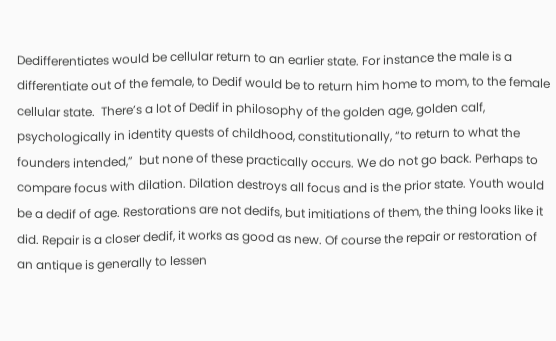Dedifferentiates would be cellular return to an earlier state. For instance the male is a differentiate out of the female, to Dedif would be to return him home to mom, to the female cellular state.  There’s a lot of Dedif in philosophy of the golden age, golden calf, psychologically in identity quests of childhood, constitutionally, “to return to what the founders intended,”  but none of these practically occurs. We do not go back. Perhaps to compare focus with dilation. Dilation destroys all focus and is the prior state. Youth would be a dedif of age. Restorations are not dedifs, but imitiations of them, the thing looks like it did. Repair is a closer dedif, it works as good as new. Of course the repair or restoration of an antique is generally to lessen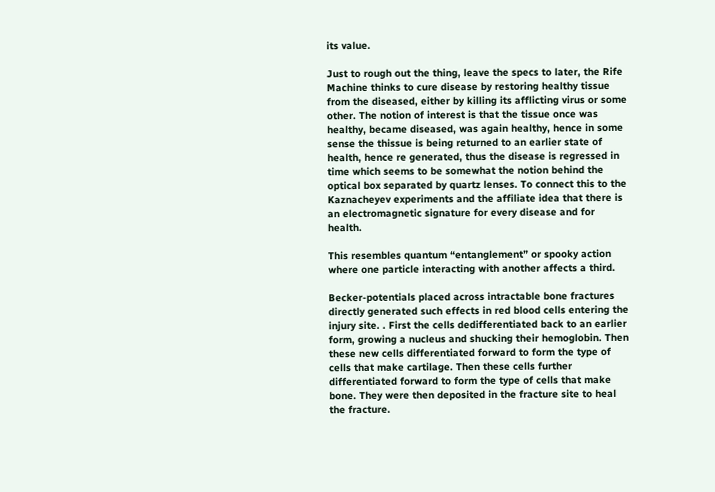its value.

Just to rough out the thing, leave the specs to later, the Rife Machine thinks to cure disease by restoring healthy tissue from the diseased, either by killing its afflicting virus or some other. The notion of interest is that the tissue once was healthy, became diseased, was again healthy, hence in some sense the thissue is being returned to an earlier state of health, hence re generated, thus the disease is regressed in time which seems to be somewhat the notion behind the optical box separated by quartz lenses. To connect this to the Kaznacheyev experiments and the affiliate idea that there is an electromagnetic signature for every disease and for health.

This resembles quantum “entanglement” or spooky action where one particle interacting with another affects a third.

Becker-potentials placed across intractable bone fractures directly generated such effects in red blood cells entering the injury site. . First the cells dedifferentiated back to an earlier form, growing a nucleus and shucking their hemoglobin. Then these new cells differentiated forward to form the type of cells that make cartilage. Then these cells further differentiated forward to form the type of cells that make bone. They were then deposited in the fracture site to heal the fracture.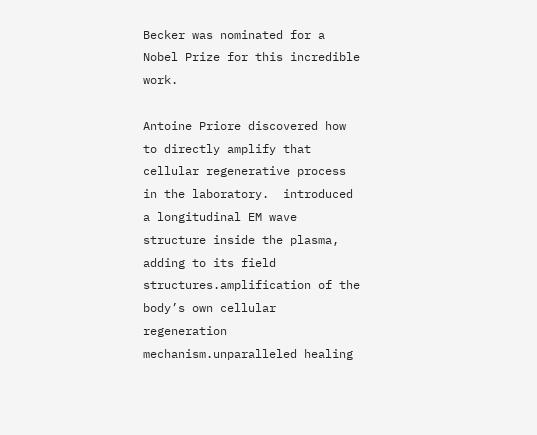Becker was nominated for a Nobel Prize for this incredible work.

Antoine Priore discovered how to directly amplify that cellular regenerative process in the laboratory.  introduced a longitudinal EM wave structure inside the plasma, adding to its field structures.amplification of the body’s own cellular regeneration mechanism.unparalleled healing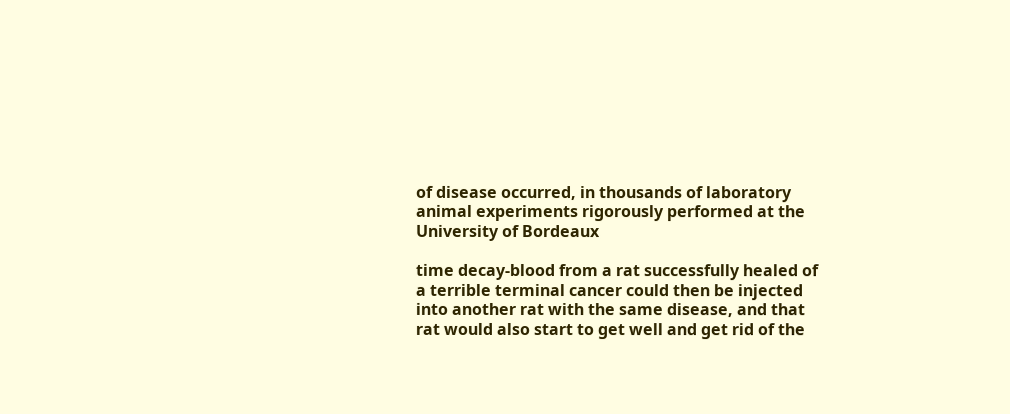of disease occurred, in thousands of laboratory animal experiments rigorously performed at the University of Bordeaux

time decay-blood from a rat successfully healed of a terrible terminal cancer could then be injected into another rat with the same disease, and that rat would also start to get well and get rid of the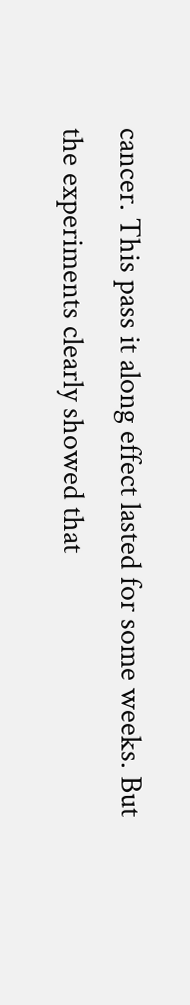cancer. This pass it along effect lasted for some weeks. But the experiments clearly showed that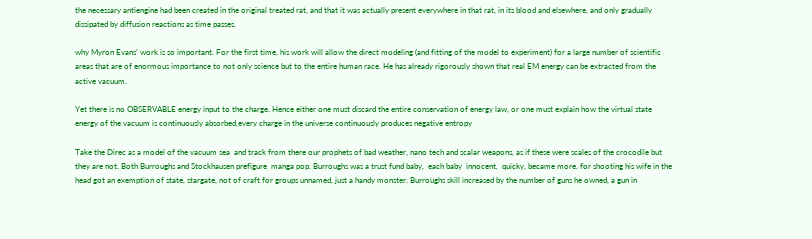the necessary antiengine had been created in the original treated rat, and that it was actually present everywhere in that rat, in its blood and elsewhere, and only gradually dissipated by diffusion reactions as time passes.

why Myron Evans’ work is so important. For the first time, his work will allow the direct modeling (and fitting of the model to experiment) for a large number of scientific areas that are of enormous importance to not only science but to the entire human race. He has already rigorously shown that real EM energy can be extracted from the active vacuum.

Yet there is no OBSERVABLE energy input to the charge. Hence either one must discard the entire conservation of energy law, or one must explain how the virtual state energy of the vacuum is continuously absorbed,every charge in the universe continuously produces negative entropy

Take the Direc as a model of the vacuum sea  and track from there our prophets of bad weather, nano tech and scalar weapons, as if these were scales of the crocodile but they are not. Both Burroughs and Stockhausen prefigure  manga pop. Burroughs was a trust fund baby,  each baby  innocent,  quicky, became more. for shooting his wife in the head got an exemption of state, stargate, not of craft for groups unnamed, just a handy monster. Burroughs skill increased by the number of guns he owned, a gun in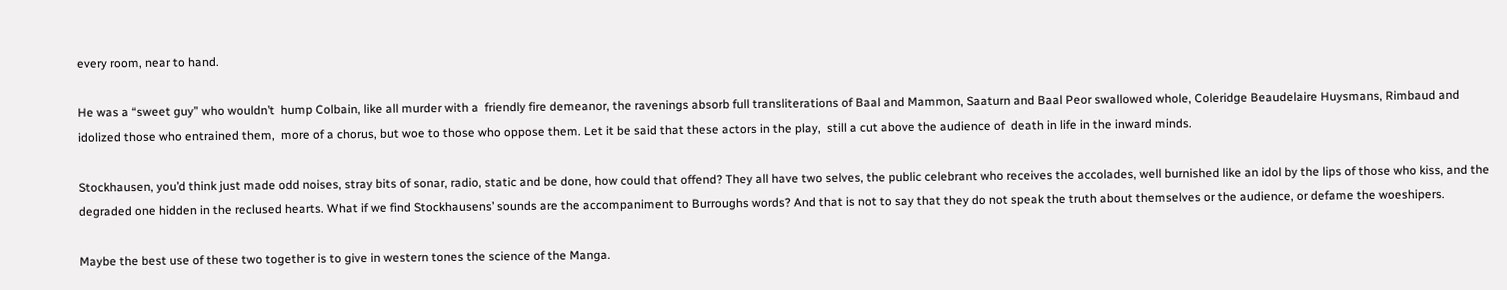every room, near to hand.

He was a “sweet guy” who wouldn’t  hump Colbain, like all murder with a  friendly fire demeanor, the ravenings absorb full transliterations of Baal and Mammon, Saaturn and Baal Peor swallowed whole, Coleridge Beaudelaire Huysmans, Rimbaud and idolized those who entrained them,  more of a chorus, but woe to those who oppose them. Let it be said that these actors in the play,  still a cut above the audience of  death in life in the inward minds.

Stockhausen, you’d think just made odd noises, stray bits of sonar, radio, static and be done, how could that offend? They all have two selves, the public celebrant who receives the accolades, well burnished like an idol by the lips of those who kiss, and the degraded one hidden in the reclused hearts. What if we find Stockhausens’ sounds are the accompaniment to Burroughs words? And that is not to say that they do not speak the truth about themselves or the audience, or defame the woeshipers.

Maybe the best use of these two together is to give in western tones the science of the Manga.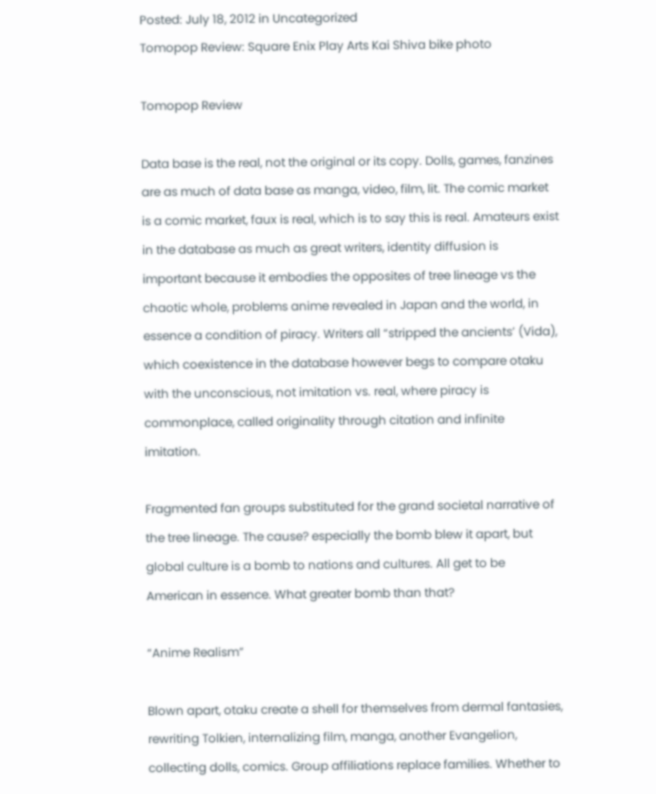Posted: July 18, 2012 in Uncategorized
Tomopop Review: Square Enix Play Arts Kai Shiva bike photo

Tomopop Review

Data base is the real, not the original or its copy. Dolls, games, fanzines are as much of data base as manga, video, film, lit. The comic market is a comic market, faux is real, which is to say this is real. Amateurs exist in the database as much as great writers, identity diffusion is important because it embodies the opposites of tree lineage vs the chaotic whole, problems anime revealed in Japan and the world, in essence a condition of piracy. Writers all “stripped the ancients’ (Vida), which coexistence in the database however begs to compare otaku with the unconscious, not imitation vs. real, where piracy is commonplace, called originality through citation and infinite imitation.

Fragmented fan groups substituted for the grand societal narrative of the tree lineage. The cause? especially the bomb blew it apart, but global culture is a bomb to nations and cultures. All get to be American in essence. What greater bomb than that?

“Anime Realism”

Blown apart, otaku create a shell for themselves from dermal fantasies, rewriting Tolkien, internalizing film, manga, another Evangelion, collecting dolls, comics. Group affiliations replace families. Whether to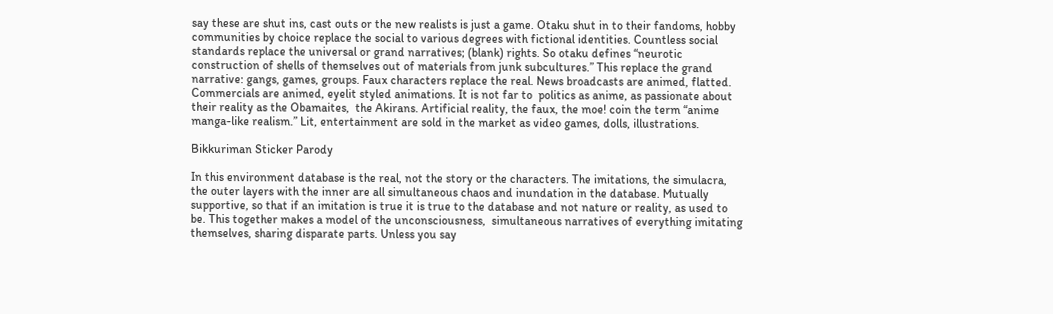say these are shut ins, cast outs or the new realists is just a game. Otaku shut in to their fandoms, hobby communities by choice replace the social to various degrees with fictional identities. Countless social standards replace the universal or grand narratives; (blank) rights. So otaku defines “neurotic construction of shells of themselves out of materials from junk subcultures.” This replace the grand narrative: gangs, games, groups. Faux characters replace the real. News broadcasts are animed, flatted. Commercials are animed, eyelit styled animations. It is not far to  politics as anime, as passionate about their reality as the Obamaites,  the Akirans. Artificial reality, the faux, the moe! coin the term “anime manga-like realism.” Lit, entertainment are sold in the market as video games, dolls, illustrations.

Bikkuriman Sticker Parody

In this environment database is the real, not the story or the characters. The imitations, the simulacra, the outer layers with the inner are all simultaneous chaos and inundation in the database. Mutually supportive, so that if an imitation is true it is true to the database and not nature or reality, as used to be. This together makes a model of the unconsciousness,  simultaneous narratives of everything imitating themselves, sharing disparate parts. Unless you say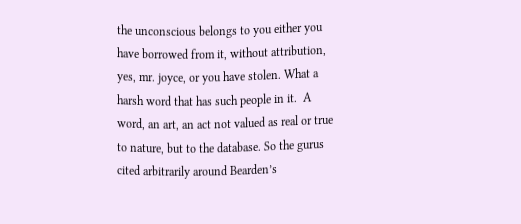the unconscious belongs to you either you have borrowed from it, without attribution, yes, mr. joyce, or you have stolen. What a harsh word that has such people in it.  A word, an art, an act not valued as real or true to nature, but to the database. So the gurus cited arbitrarily around Bearden’s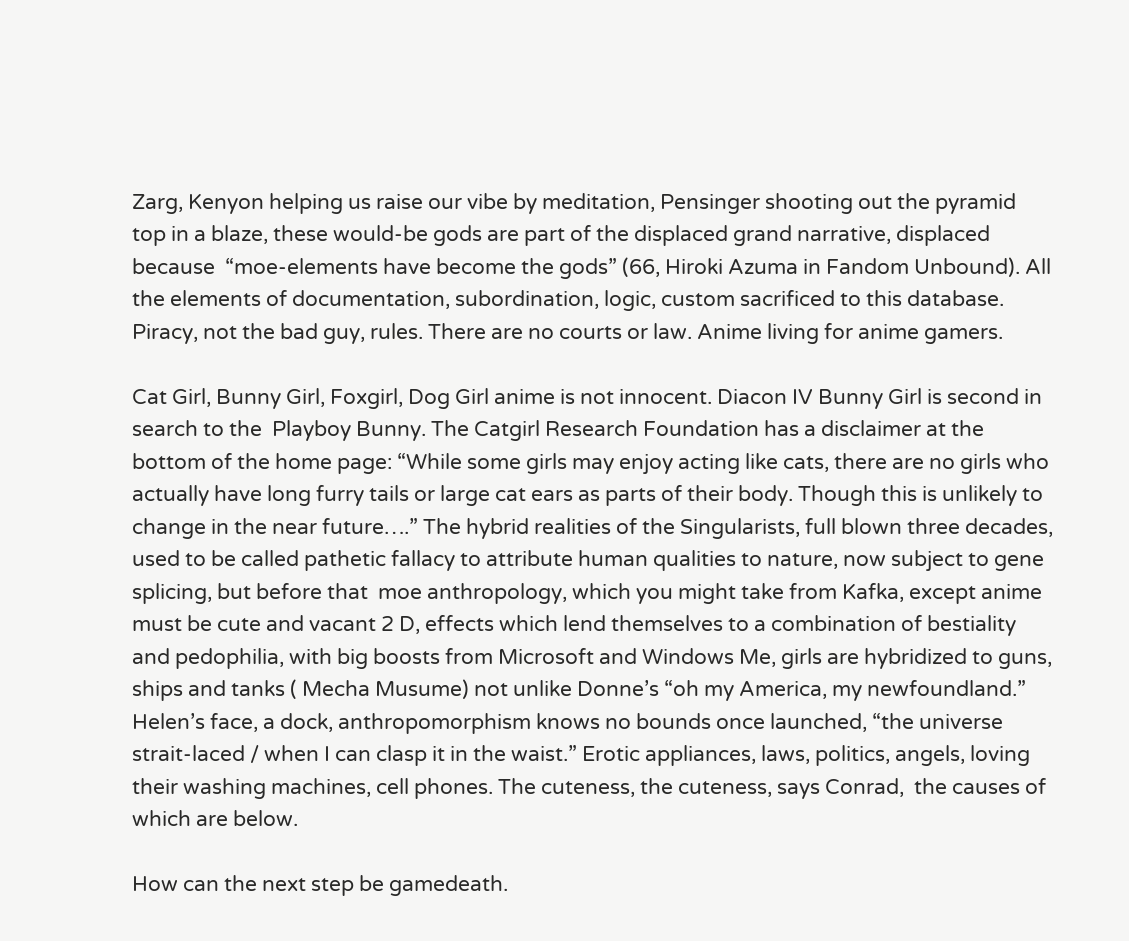Zarg, Kenyon helping us raise our vibe by meditation, Pensinger shooting out the pyramid top in a blaze, these would-be gods are part of the displaced grand narrative, displaced because  “moe-elements have become the gods” (66, Hiroki Azuma in Fandom Unbound). All the elements of documentation, subordination, logic, custom sacrificed to this database. Piracy, not the bad guy, rules. There are no courts or law. Anime living for anime gamers.

Cat Girl, Bunny Girl, Foxgirl, Dog Girl anime is not innocent. Diacon IV Bunny Girl is second in search to the  Playboy Bunny. The Catgirl Research Foundation has a disclaimer at the bottom of the home page: “While some girls may enjoy acting like cats, there are no girls who actually have long furry tails or large cat ears as parts of their body. Though this is unlikely to change in the near future….” The hybrid realities of the Singularists, full blown three decades, used to be called pathetic fallacy to attribute human qualities to nature, now subject to gene splicing, but before that  moe anthropology, which you might take from Kafka, except anime must be cute and vacant 2 D, effects which lend themselves to a combination of bestiality and pedophilia, with big boosts from Microsoft and Windows Me, girls are hybridized to guns, ships and tanks ( Mecha Musume) not unlike Donne’s “oh my America, my newfoundland.”  Helen’s face, a dock, anthropomorphism knows no bounds once launched, “the universe strait-laced / when I can clasp it in the waist.” Erotic appliances, laws, politics, angels, loving their washing machines, cell phones. The cuteness, the cuteness, says Conrad,  the causes of which are below.

How can the next step be gamedeath.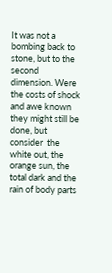It was not a bombing back to stone, but to the second dimension. Were the costs of shock and awe known they might still be done, but consider  the white out, the orange sun, the total dark and the rain of body parts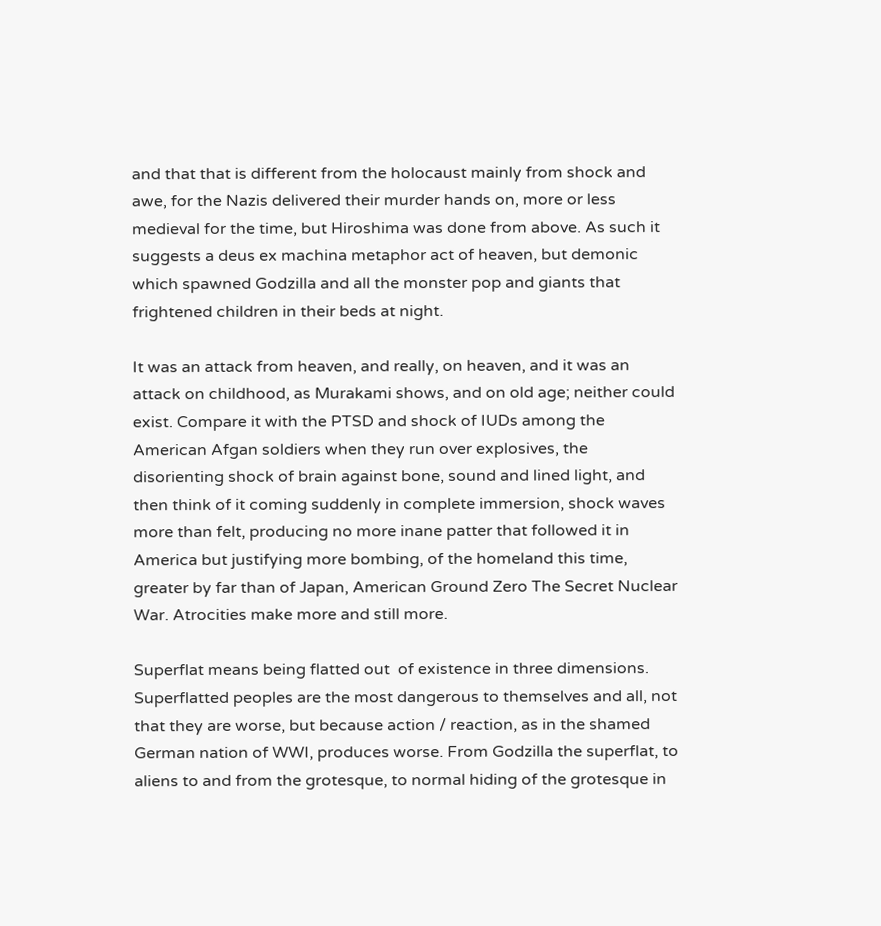and that that is different from the holocaust mainly from shock and awe, for the Nazis delivered their murder hands on, more or less medieval for the time, but Hiroshima was done from above. As such it suggests a deus ex machina metaphor act of heaven, but demonic which spawned Godzilla and all the monster pop and giants that frightened children in their beds at night.

It was an attack from heaven, and really, on heaven, and it was an attack on childhood, as Murakami shows, and on old age; neither could exist. Compare it with the PTSD and shock of IUDs among the American Afgan soldiers when they run over explosives, the disorienting shock of brain against bone, sound and lined light, and then think of it coming suddenly in complete immersion, shock waves more than felt, producing no more inane patter that followed it in America but justifying more bombing, of the homeland this time, greater by far than of Japan, American Ground Zero The Secret Nuclear War. Atrocities make more and still more.

Superflat means being flatted out  of existence in three dimensions. Superflatted peoples are the most dangerous to themselves and all, not that they are worse, but because action / reaction, as in the shamed German nation of WWI, produces worse. From Godzilla the superflat, to aliens to and from the grotesque, to normal hiding of the grotesque in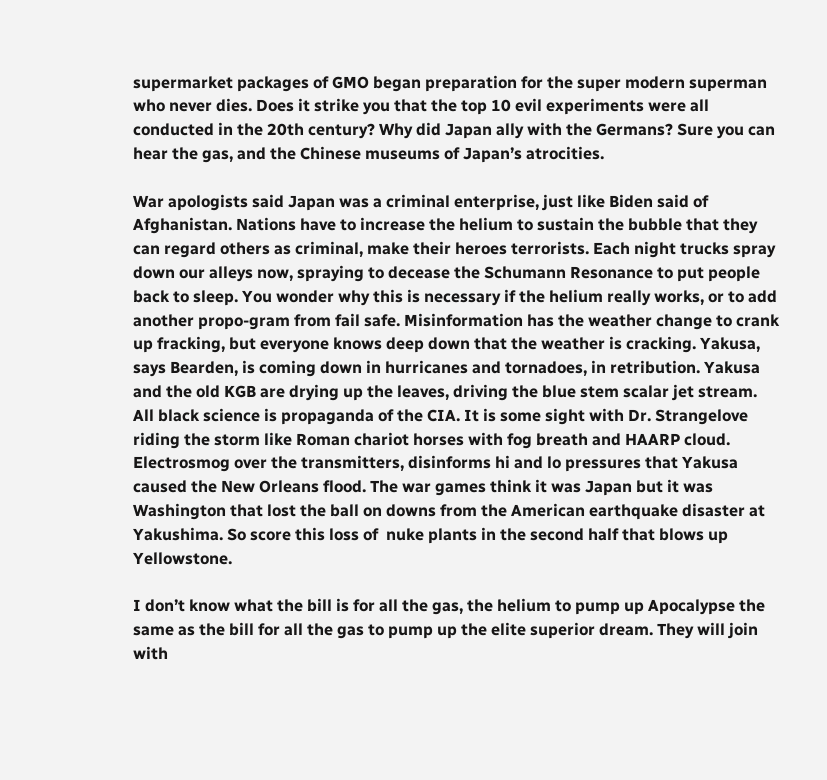supermarket packages of GMO began preparation for the super modern superman who never dies. Does it strike you that the top 10 evil experiments were all conducted in the 20th century? Why did Japan ally with the Germans? Sure you can hear the gas, and the Chinese museums of Japan’s atrocities.

War apologists said Japan was a criminal enterprise, just like Biden said of Afghanistan. Nations have to increase the helium to sustain the bubble that they can regard others as criminal, make their heroes terrorists. Each night trucks spray down our alleys now, spraying to decease the Schumann Resonance to put people back to sleep. You wonder why this is necessary if the helium really works, or to add another propo-gram from fail safe. Misinformation has the weather change to crank up fracking, but everyone knows deep down that the weather is cracking. Yakusa, says Bearden, is coming down in hurricanes and tornadoes, in retribution. Yakusa and the old KGB are drying up the leaves, driving the blue stem scalar jet stream. All black science is propaganda of the CIA. It is some sight with Dr. Strangelove riding the storm like Roman chariot horses with fog breath and HAARP cloud. Electrosmog over the transmitters, disinforms hi and lo pressures that Yakusa caused the New Orleans flood. The war games think it was Japan but it was Washington that lost the ball on downs from the American earthquake disaster at Yakushima. So score this loss of  nuke plants in the second half that blows up Yellowstone.

I don’t know what the bill is for all the gas, the helium to pump up Apocalypse the same as the bill for all the gas to pump up the elite superior dream. They will join with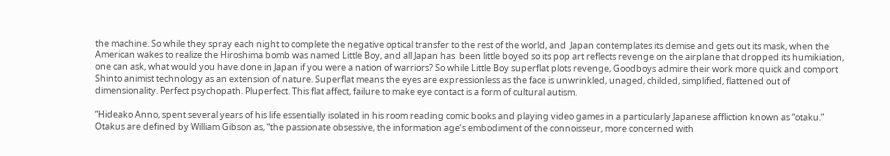the machine. So while they spray each night to complete the negative optical transfer to the rest of the world, and  Japan contemplates its demise and gets out its mask, when the American wakes to realize the Hiroshima bomb was named Little Boy, and all Japan has  been little boyed so its pop art reflects revenge on the airplane that dropped its humikiation, one can ask, what would you have done in Japan if you were a nation of warriors? So while Little Boy superflat plots revenge, Goodboys admire their work more quick and comport Shinto animist technology as an extension of nature. Superflat means the eyes are expressionless as the face is unwrinkled, unaged, childed, simplified, flattened out of dimensionality. Perfect psychopath. Pluperfect. This flat affect, failure to make eye contact is a form of cultural autism.

“Hideako Anno, spent several years of his life essentially isolated in his room reading comic books and playing video games in a particularly Japanese affliction known as “otaku.” Otakus are defined by William Gibson as, “the passionate obsessive, the information age’s embodiment of the connoisseur, more concerned with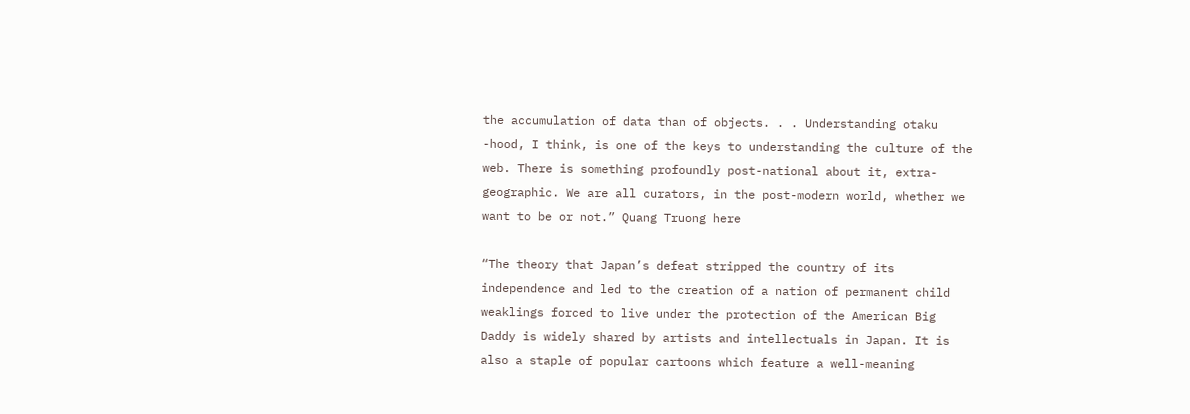the accumulation of data than of objects. . . Understanding otaku -hood, I think, is one of the keys to understanding the culture of the web. There is something profoundly post-national about it, extra-geographic. We are all curators, in the post-modern world, whether we want to be or not.” Quang Truong here

“The theory that Japan’s defeat stripped the country of its independence and led to the creation of a nation of permanent child weaklings forced to live under the protection of the American Big Daddy is widely shared by artists and intellectuals in Japan. It is also a staple of popular cartoons which feature a well-meaning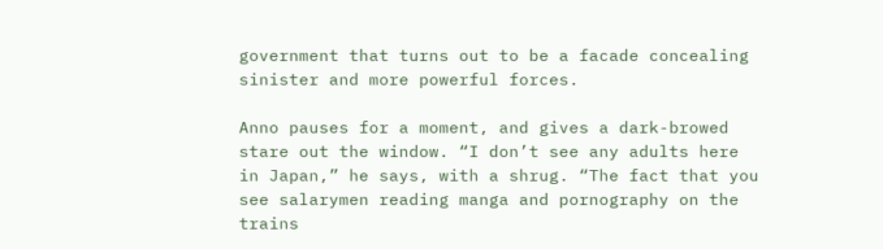government that turns out to be a facade concealing sinister and more powerful forces.

Anno pauses for a moment, and gives a dark-browed stare out the window. “I don’t see any adults here in Japan,” he says, with a shrug. “The fact that you see salarymen reading manga and pornography on the trains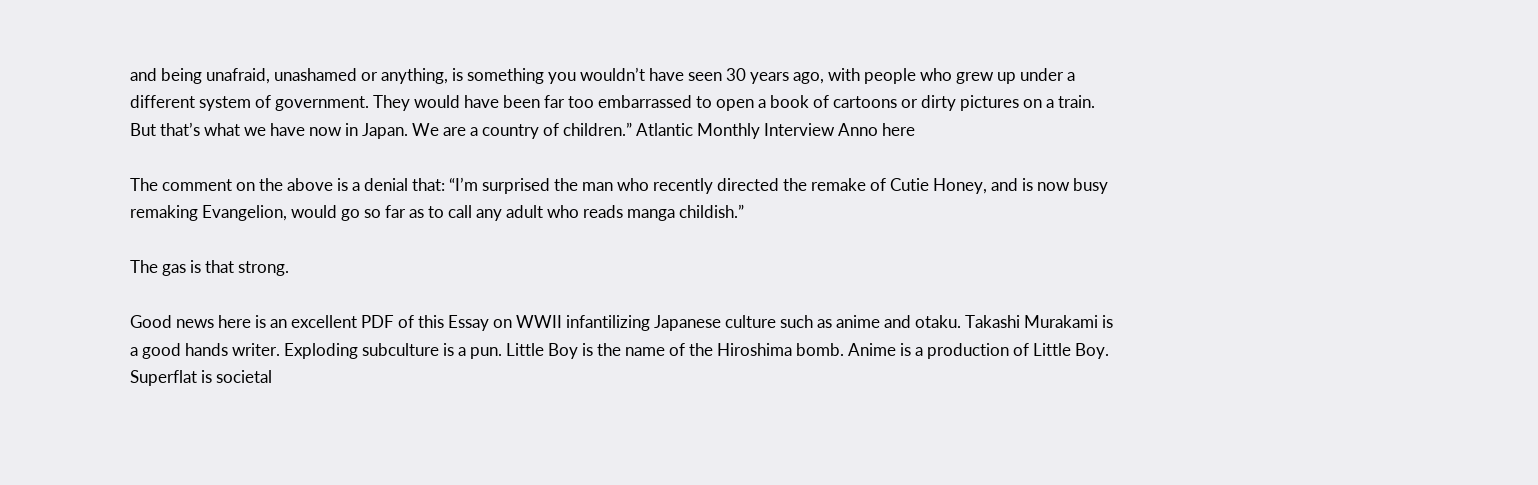and being unafraid, unashamed or anything, is something you wouldn’t have seen 30 years ago, with people who grew up under a different system of government. They would have been far too embarrassed to open a book of cartoons or dirty pictures on a train. But that’s what we have now in Japan. We are a country of children.” Atlantic Monthly Interview Anno here

The comment on the above is a denial that: “I’m surprised the man who recently directed the remake of Cutie Honey, and is now busy remaking Evangelion, would go so far as to call any adult who reads manga childish.”

The gas is that strong.

Good news here is an excellent PDF of this Essay on WWII infantilizing Japanese culture such as anime and otaku. Takashi Murakami is a good hands writer. Exploding subculture is a pun. Little Boy is the name of the Hiroshima bomb. Anime is a production of Little Boy. Superflat is societal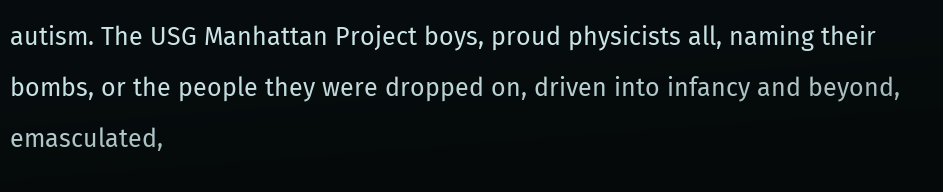autism. The USG Manhattan Project boys, proud physicists all, naming their bombs, or the people they were dropped on, driven into infancy and beyond, emasculated,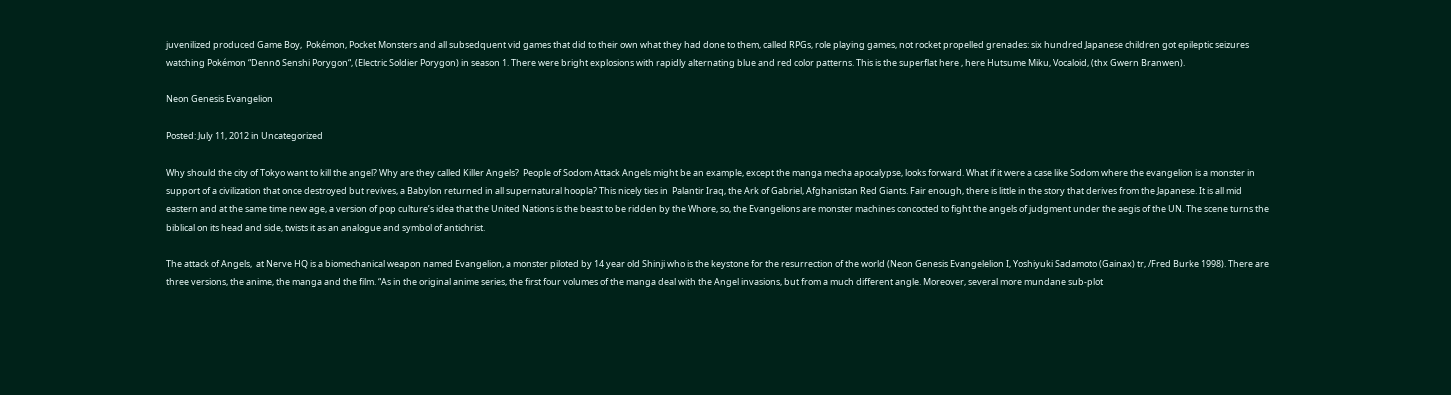juvenilized produced Game Boy,  Pokémon, Pocket Monsters and all subsedquent vid games that did to their own what they had done to them, called RPGs, role playing games, not rocket propelled grenades: six hundred Japanese children got epileptic seizures watching Pokémon “Dennō Senshi Porygon“, (Electric Soldier Porygon) in season 1. There were bright explosions with rapidly alternating blue and red color patterns. This is the superflat here , here Hutsume Miku, Vocaloid, (thx Gwern Branwen).

Neon Genesis Evangelion

Posted: July 11, 2012 in Uncategorized

Why should the city of Tokyo want to kill the angel? Why are they called Killer Angels?  People of Sodom Attack Angels might be an example, except the manga mecha apocalypse, looks forward. What if it were a case like Sodom where the evangelion is a monster in support of a civilization that once destroyed but revives, a Babylon returned in all supernatural hoopla? This nicely ties in  Palantir Iraq, the Ark of Gabriel, Afghanistan Red Giants. Fair enough, there is little in the story that derives from the Japanese. It is all mid eastern and at the same time new age, a version of pop culture’s idea that the United Nations is the beast to be ridden by the Whore, so, the Evangelions are monster machines concocted to fight the angels of judgment under the aegis of the UN. The scene turns the biblical on its head and side, twists it as an analogue and symbol of antichrist.

The attack of Angels,  at Nerve HQ is a biomechanical weapon named Evangelion, a monster piloted by 14 year old Shinji who is the keystone for the resurrection of the world (Neon Genesis Evangelelion I, Yoshiyuki Sadamoto (Gainax) tr, /Fred Burke 1998). There are three versions, the anime, the manga and the film. “As in the original anime series, the first four volumes of the manga deal with the Angel invasions, but from a much different angle. Moreover, several more mundane sub-plot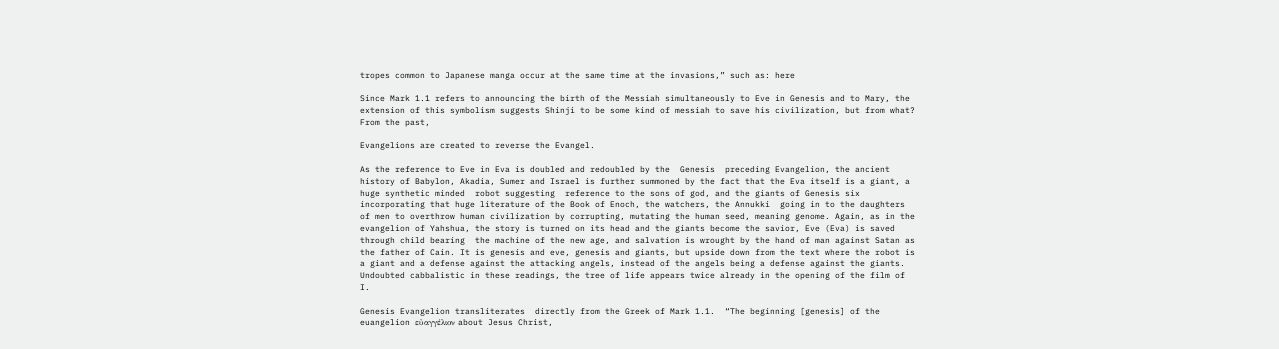tropes common to Japanese manga occur at the same time at the invasions,” such as: here

Since Mark 1.1 refers to announcing the birth of the Messiah simultaneously to Eve in Genesis and to Mary, the extension of this symbolism suggests Shinji to be some kind of messiah to save his civilization, but from what? From the past,

Evangelions are created to reverse the Evangel.

As the reference to Eve in Eva is doubled and redoubled by the  Genesis  preceding Evangelion, the ancient history of Babylon, Akadia, Sumer and Israel is further summoned by the fact that the Eva itself is a giant, a huge synthetic minded  robot suggesting  reference to the sons of god, and the giants of Genesis six incorporating that huge literature of the Book of Enoch, the watchers, the Annukki  going in to the daughters of men to overthrow human civilization by corrupting, mutating the human seed, meaning genome. Again, as in the evangelion of Yahshua, the story is turned on its head and the giants become the savior, Eve (Eva) is saved through child bearing  the machine of the new age, and salvation is wrought by the hand of man against Satan as the father of Cain. It is genesis and eve, genesis and giants, but upside down from the text where the robot is a giant and a defense against the attacking angels, instead of the angels being a defense against the giants. Undoubted cabbalistic in these readings, the tree of life appears twice already in the opening of the film of I.

Genesis Evangelion transliterates  directly from the Greek of Mark 1.1.  “The beginning [genesis] of the euangelion εὐαγγέλιον about Jesus Christ,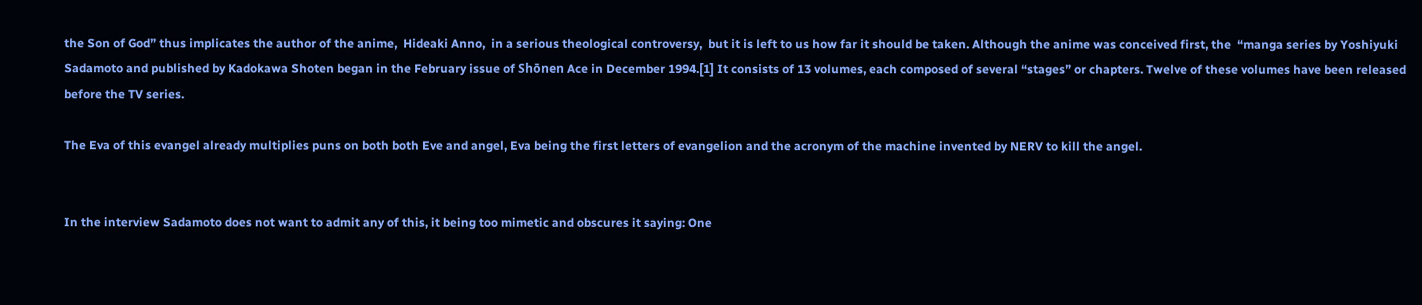the Son of God” thus implicates the author of the anime,  Hideaki Anno,  in a serious theological controversy,  but it is left to us how far it should be taken. Although the anime was conceived first, the  “manga series by Yoshiyuki Sadamoto and published by Kadokawa Shoten began in the February issue of Shōnen Ace in December 1994.[1] It consists of 13 volumes, each composed of several “stages” or chapters. Twelve of these volumes have been released before the TV series.

The Eva of this evangel already multiplies puns on both both Eve and angel, Eva being the first letters of evangelion and the acronym of the machine invented by NERV to kill the angel.


In the interview Sadamoto does not want to admit any of this, it being too mimetic and obscures it saying: One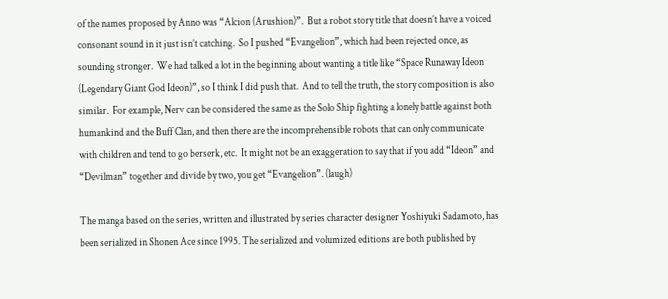of the names proposed by Anno was “Alcion (Arushion)”.  But a robot story title that doesn’t have a voiced consonant sound in it just isn’t catching.  So I pushed “Evangelion”, which had been rejected once, as sounding stronger.  We had talked a lot in the beginning about wanting a title like “Space Runaway Ideon (Legendary Giant God Ideon)”, so I think I did push that.  And to tell the truth, the story composition is also similar.  For example, Nerv can be considered the same as the Solo Ship fighting a lonely battle against both humankind and the Buff Clan, and then there are the incomprehensible robots that can only communicate with children and tend to go berserk, etc.  It might not be an exaggeration to say that if you add “Ideon” and “Devilman” together and divide by two, you get “Evangelion”. (laugh)

The manga based on the series, written and illustrated by series character designer Yoshiyuki Sadamoto, has been serialized in Shonen Ace since 1995. The serialized and volumized editions are both published by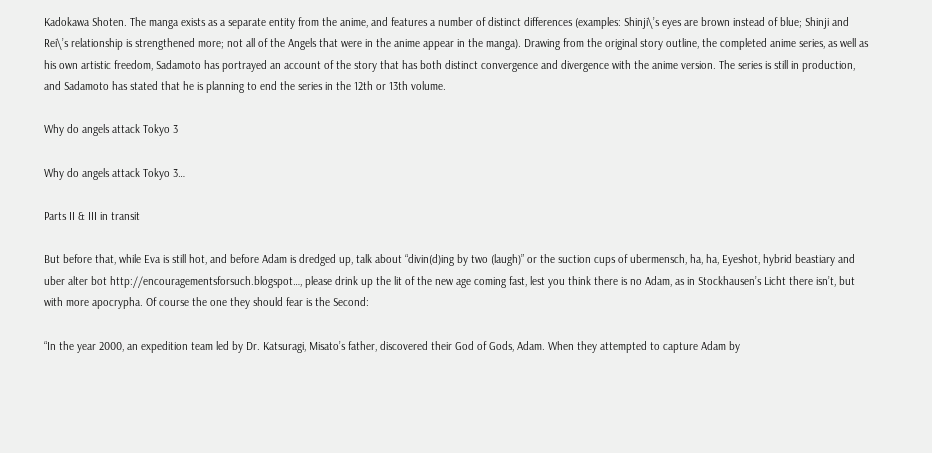Kadokawa Shoten. The manga exists as a separate entity from the anime, and features a number of distinct differences (examples: Shinji\’s eyes are brown instead of blue; Shinji and Rei\’s relationship is strengthened more; not all of the Angels that were in the anime appear in the manga). Drawing from the original story outline, the completed anime series, as well as his own artistic freedom, Sadamoto has portrayed an account of the story that has both distinct convergence and divergence with the anime version. The series is still in production, and Sadamoto has stated that he is planning to end the series in the 12th or 13th volume.

Why do angels attack Tokyo 3

Why do angels attack Tokyo 3…

Parts II & III in transit

But before that, while Eva is still hot, and before Adam is dredged up, talk about “divin(d)ing by two (laugh)” or the suction cups of ubermensch, ha, ha, Eyeshot, hybrid beastiary and uber alter bot http://encouragementsforsuch.blogspot…, please drink up the lit of the new age coming fast, lest you think there is no Adam, as in Stockhausen’s Licht there isn’t, but with more apocrypha. Of course the one they should fear is the Second:

“In the year 2000, an expedition team led by Dr. Katsuragi, Misato’s father, discovered their God of Gods, Adam. When they attempted to capture Adam by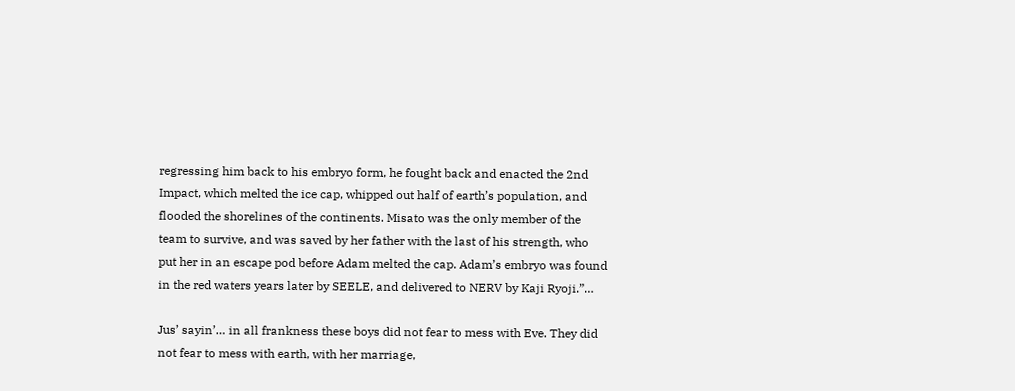regressing him back to his embryo form, he fought back and enacted the 2nd Impact, which melted the ice cap, whipped out half of earth’s population, and flooded the shorelines of the continents. Misato was the only member of the team to survive, and was saved by her father with the last of his strength, who put her in an escape pod before Adam melted the cap. Adam’s embryo was found in the red waters years later by SEELE, and delivered to NERV by Kaji Ryoji.”…

Jus’ sayin’… in all frankness these boys did not fear to mess with Eve. They did not fear to mess with earth, with her marriage,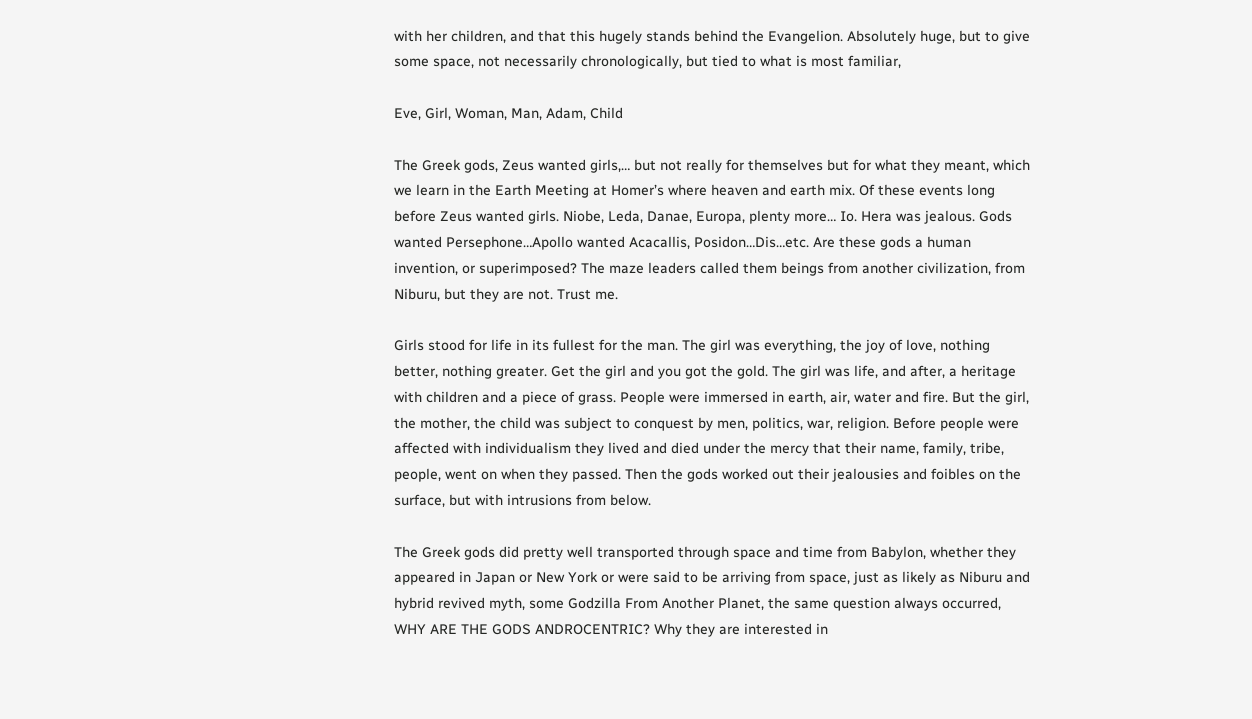with her children, and that this hugely stands behind the Evangelion. Absolutely huge, but to give some space, not necessarily chronologically, but tied to what is most familiar,

Eve, Girl, Woman, Man, Adam, Child

The Greek gods, Zeus wanted girls,… but not really for themselves but for what they meant, which we learn in the Earth Meeting at Homer’s where heaven and earth mix. Of these events long before Zeus wanted girls. Niobe, Leda, Danae, Europa, plenty more… Io. Hera was jealous. Gods wanted Persephone…Apollo wanted Acacallis, Posidon…Dis…etc. Are these gods a human invention, or superimposed? The maze leaders called them beings from another civilization, from Niburu, but they are not. Trust me.

Girls stood for life in its fullest for the man. The girl was everything, the joy of love, nothing better, nothing greater. Get the girl and you got the gold. The girl was life, and after, a heritage with children and a piece of grass. People were immersed in earth, air, water and fire. But the girl, the mother, the child was subject to conquest by men, politics, war, religion. Before people were affected with individualism they lived and died under the mercy that their name, family, tribe, people, went on when they passed. Then the gods worked out their jealousies and foibles on the surface, but with intrusions from below.

The Greek gods did pretty well transported through space and time from Babylon, whether they appeared in Japan or New York or were said to be arriving from space, just as likely as Niburu and hybrid revived myth, some Godzilla From Another Planet, the same question always occurred, WHY ARE THE GODS ANDROCENTRIC? Why they are interested in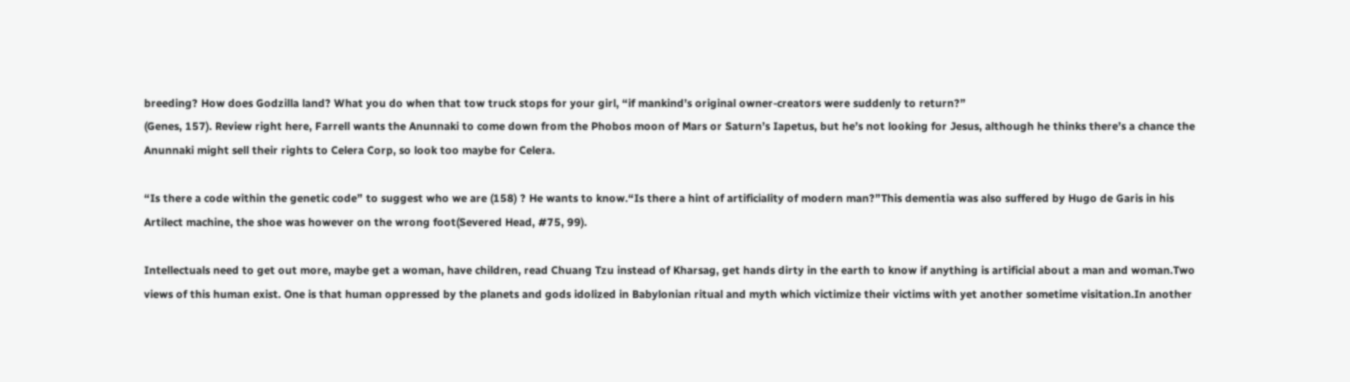breeding? How does Godzilla land? What you do when that tow truck stops for your girl, “if mankind’s original owner-creators were suddenly to return?”
(Genes, 157). Review right here, Farrell wants the Anunnaki to come down from the Phobos moon of Mars or Saturn’s Iapetus, but he’s not looking for Jesus, although he thinks there’s a chance the Anunnaki might sell their rights to Celera Corp, so look too maybe for Celera.

“Is there a code within the genetic code” to suggest who we are (158) ? He wants to know.“Is there a hint of artificiality of modern man?”This dementia was also suffered by Hugo de Garis in his Artilect machine, the shoe was however on the wrong foot(Severed Head, #75, 99).

Intellectuals need to get out more, maybe get a woman, have children, read Chuang Tzu instead of Kharsag, get hands dirty in the earth to know if anything is artificial about a man and woman.Two views of this human exist. One is that human oppressed by the planets and gods idolized in Babylonian ritual and myth which victimize their victims with yet another sometime visitation.In another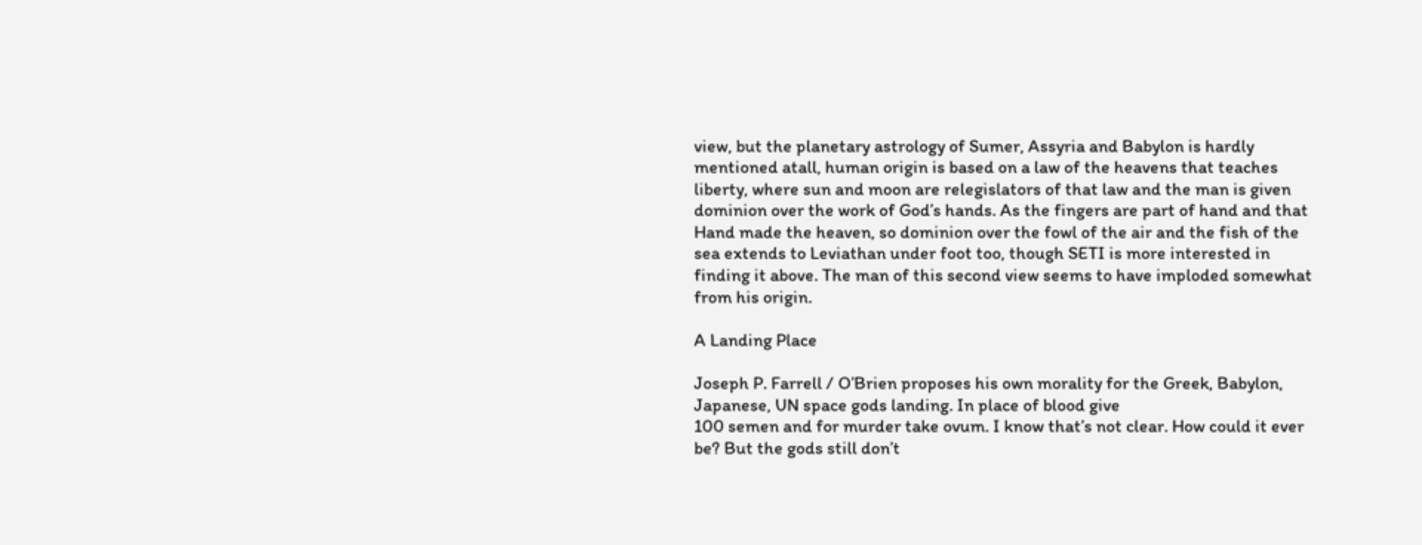view, but the planetary astrology of Sumer, Assyria and Babylon is hardly mentioned atall, human origin is based on a law of the heavens that teaches liberty, where sun and moon are relegislators of that law and the man is given dominion over the work of God’s hands. As the fingers are part of hand and that Hand made the heaven, so dominion over the fowl of the air and the fish of the sea extends to Leviathan under foot too, though SETI is more interested in finding it above. The man of this second view seems to have imploded somewhat from his origin.

A Landing Place

Joseph P. Farrell / O’Brien proposes his own morality for the Greek, Babylon, Japanese, UN space gods landing. In place of blood give
100 semen and for murder take ovum. I know that’s not clear. How could it ever be? But the gods still don’t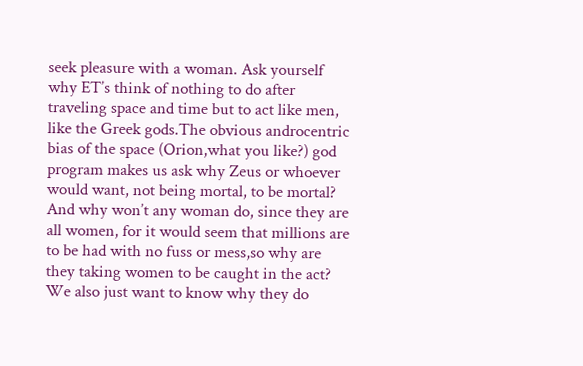seek pleasure with a woman. Ask yourself why ET’s think of nothing to do after traveling space and time but to act like men, like the Greek gods.The obvious androcentric bias of the space (Orion,what you like?) god program makes us ask why Zeus or whoever would want, not being mortal, to be mortal? And why won’t any woman do, since they are all women, for it would seem that millions are to be had with no fuss or mess,so why are they taking women to be caught in the act? We also just want to know why they do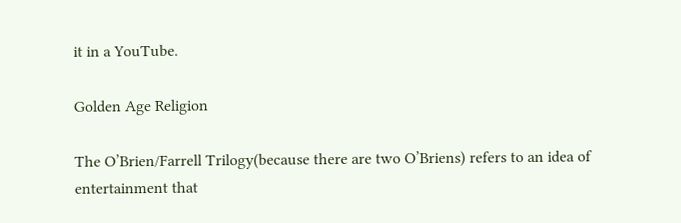it in a YouTube.

Golden Age Religion

The O’Brien/Farrell Trilogy(because there are two O’Briens) refers to an idea of entertainment that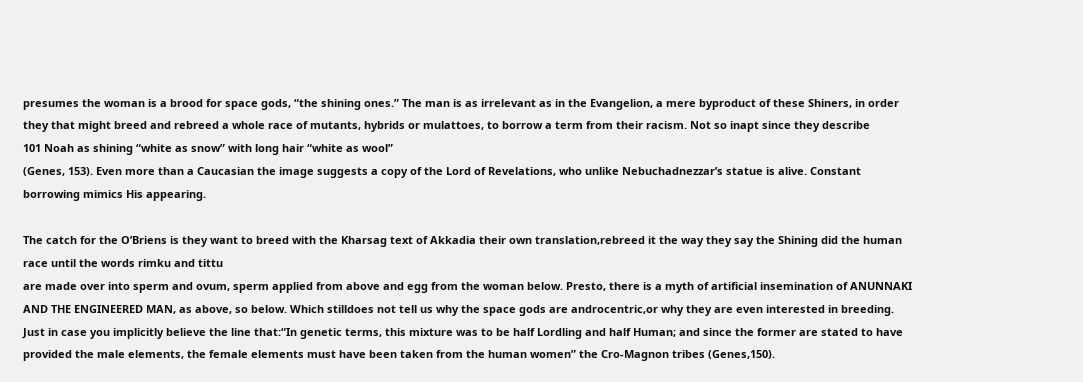presumes the woman is a brood for space gods, “the shining ones.” The man is as irrelevant as in the Evangelion, a mere byproduct of these Shiners, in order they that might breed and rebreed a whole race of mutants, hybrids or mulattoes, to borrow a term from their racism. Not so inapt since they describe
101 Noah as shining “white as snow” with long hair “white as wool”
(Genes, 153). Even more than a Caucasian the image suggests a copy of the Lord of Revelations, who unlike Nebuchadnezzar’s statue is alive. Constant borrowing mimics His appearing.

The catch for the O’Briens is they want to breed with the Kharsag text of Akkadia their own translation,rebreed it the way they say the Shining did the human race until the words rimku and tittu
are made over into sperm and ovum, sperm applied from above and egg from the woman below. Presto, there is a myth of artificial insemination of ANUNNAKI AND THE ENGINEERED MAN, as above, so below. Which stilldoes not tell us why the space gods are androcentric,or why they are even interested in breeding. Just in case you implicitly believe the line that:“In genetic terms, this mixture was to be half Lordling and half Human; and since the former are stated to have provided the male elements, the female elements must have been taken from the human women” the Cro-Magnon tribes (Genes,150).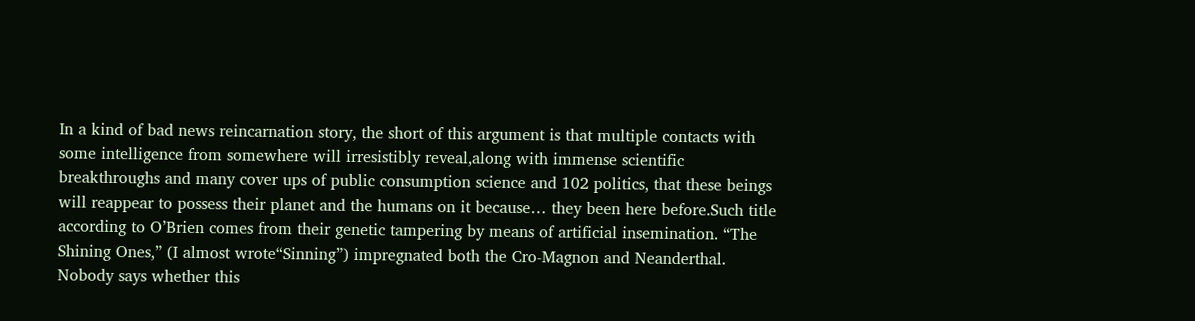In a kind of bad news reincarnation story, the short of this argument is that multiple contacts with some intelligence from somewhere will irresistibly reveal,along with immense scientific breakthroughs and many cover ups of public consumption science and 102 politics, that these beings will reappear to possess their planet and the humans on it because… they been here before.Such title according to O’Brien comes from their genetic tampering by means of artificial insemination. “The Shining Ones,” (I almost wrote“Sinning”) impregnated both the Cro-Magnon and Neanderthal. Nobody says whether this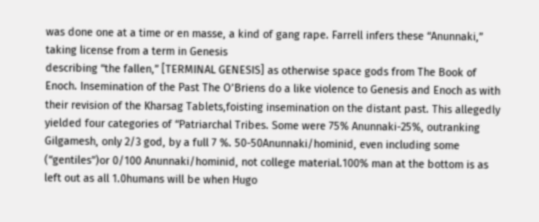was done one at a time or en masse, a kind of gang rape. Farrell infers these “Anunnaki,” taking license from a term in Genesis
describing “the fallen,” [TERMINAL GENESIS] as otherwise space gods from The Book of Enoch. Insemination of the Past The O’Briens do a like violence to Genesis and Enoch as with their revision of the Kharsag Tablets,foisting insemination on the distant past. This allegedly yielded four categories of “Patriarchal Tribes. Some were 75% Anunnaki-25%, outranking Gilgamesh, only 2/3 god, by a full 7 %. 50-50Anunnaki/hominid, even including some (“gentiles”)or 0/100 Anunnaki/hominid, not college material.100% man at the bottom is as left out as all 1.0humans will be when Hugo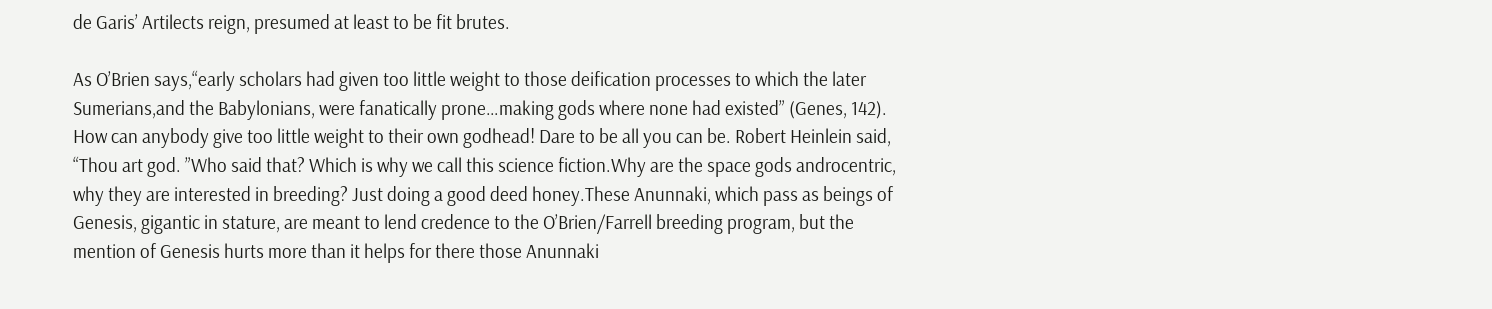de Garis’ Artilects reign, presumed at least to be fit brutes.

As O’Brien says,“early scholars had given too little weight to those deification processes to which the later Sumerians,and the Babylonians, were fanatically prone…making gods where none had existed” (Genes, 142). How can anybody give too little weight to their own godhead! Dare to be all you can be. Robert Heinlein said, “Thou art god. ”Who said that? Which is why we call this science fiction.Why are the space gods androcentric, why they are interested in breeding? Just doing a good deed honey.These Anunnaki, which pass as beings of Genesis, gigantic in stature, are meant to lend credence to the O’Brien/Farrell breeding program, but the mention of Genesis hurts more than it helps for there those Anunnaki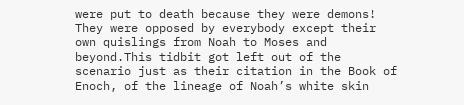were put to death because they were demons! They were opposed by everybody except their own quislings from Noah to Moses and beyond.This tidbit got left out of the scenario just as their citation in the Book of Enoch, of the lineage of Noah’s white skin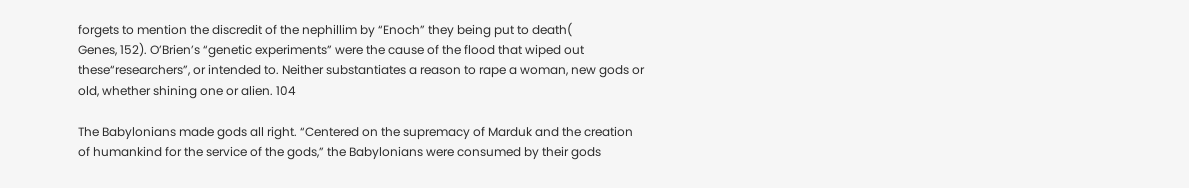forgets to mention the discredit of the nephillim by “Enoch” they being put to death(
Genes, 152). O’Brien’s “genetic experiments” were the cause of the flood that wiped out these“researchers”, or intended to. Neither substantiates a reason to rape a woman, new gods or old, whether shining one or alien. 104

The Babylonians made gods all right. “Centered on the supremacy of Marduk and the creation of humankind for the service of the gods,” the Babylonians were consumed by their gods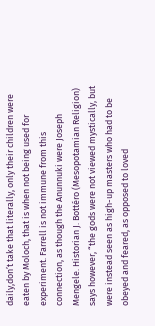daily,don’t take that literally, only their children were eaten by Moloch, that is when not being used for experiment. Farrell is not immune from this connection, as though the Anunnuki were Joseph Mengele. Historian J. Bottéro (Mesopotamian Religion) says however, “the gods were not viewed mystically, but were instead seen as high-up masters who had to be obeyed and feared, as opposed to loved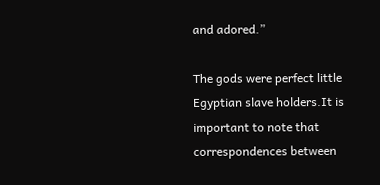and adored.”

The gods were perfect little Egyptian slave holders.It is important to note that correspondences between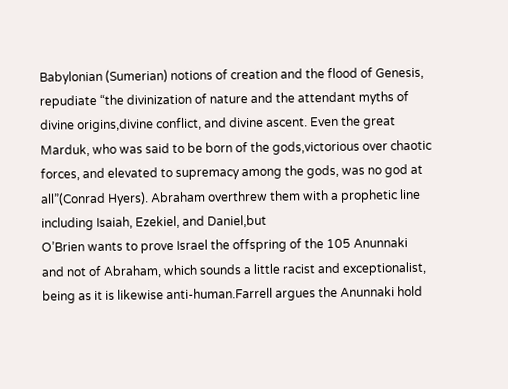Babylonian (Sumerian) notions of creation and the flood of Genesis, repudiate “the divinization of nature and the attendant myths of divine origins,divine conflict, and divine ascent. Even the great Marduk, who was said to be born of the gods,victorious over chaotic forces, and elevated to supremacy among the gods, was no god at all”(Conrad Hyers). Abraham overthrew them with a prophetic line including Isaiah, Ezekiel, and Daniel,but
O’Brien wants to prove Israel the offspring of the 105 Anunnaki
and not of Abraham, which sounds a little racist and exceptionalist, being as it is likewise anti-human.Farrell argues the Anunnaki hold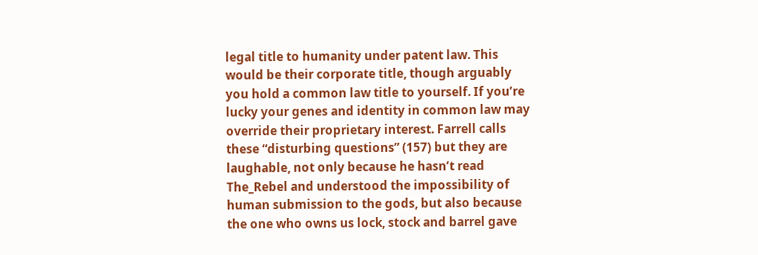legal title to humanity under patent law. This would be their corporate title, though arguably you hold a common law title to yourself. If you’re lucky your genes and identity in common law may override their proprietary interest. Farrell calls these “disturbing questions” (157) but they are laughable, not only because he hasn’t read The_Rebel and understood the impossibility of human submission to the gods, but also because the one who owns us lock, stock and barrel gave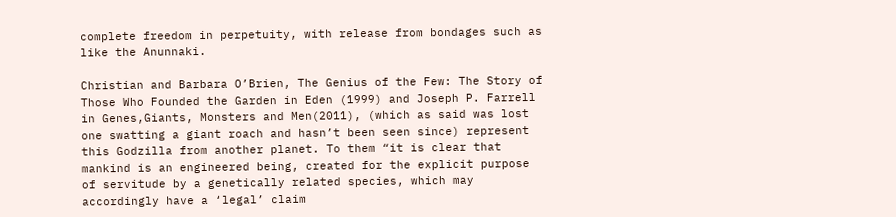complete freedom in perpetuity, with release from bondages such as like the Anunnaki.

Christian and Barbara O’Brien, The Genius of the Few: The Story of Those Who Founded the Garden in Eden (1999) and Joseph P. Farrell in Genes,Giants, Monsters and Men(2011), (which as said was lost one swatting a giant roach and hasn’t been seen since) represent this Godzilla from another planet. To them “it is clear that mankind is an engineered being, created for the explicit purpose of servitude by a genetically related species, which may accordingly have a ‘legal’ claim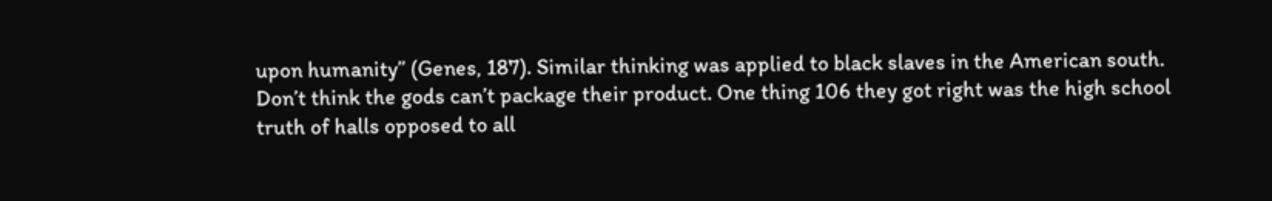upon humanity” (Genes, 187). Similar thinking was applied to black slaves in the American south. Don’t think the gods can’t package their product. One thing 106 they got right was the high school truth of halls opposed to all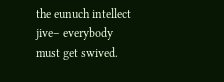the eunuch intellect jive– everybody must get swived.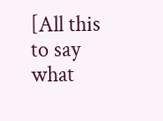[All this to say what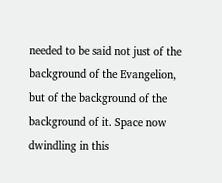needed to be said not just of the background of the Evangelion, but of the background of the background of it. Space now dwindling in this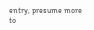entry, presume more to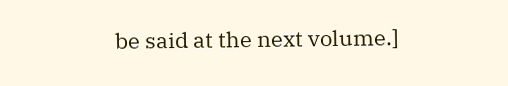be said at the next volume.]